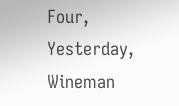Four, Yesterday, Wineman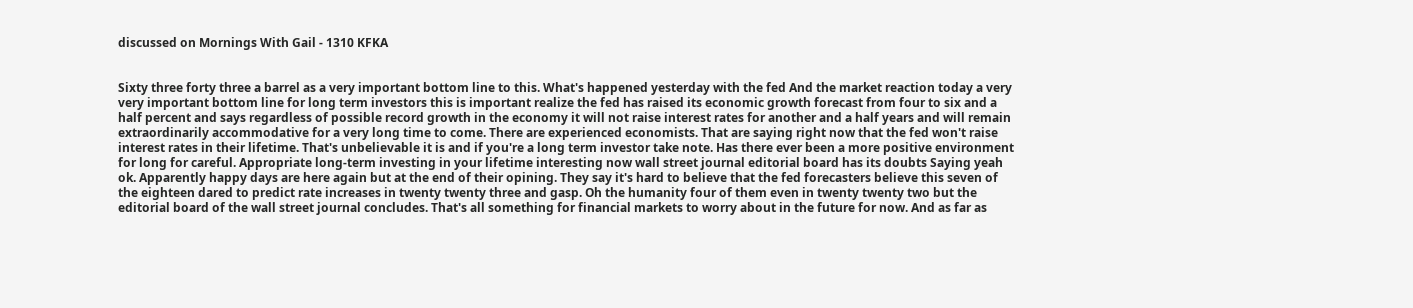discussed on Mornings With Gail - 1310 KFKA


Sixty three forty three a barrel as a very important bottom line to this. What's happened yesterday with the fed And the market reaction today a very very important bottom line for long term investors this is important realize the fed has raised its economic growth forecast from four to six and a half percent and says regardless of possible record growth in the economy it will not raise interest rates for another and a half years and will remain extraordinarily accommodative for a very long time to come. There are experienced economists. That are saying right now that the fed won't raise interest rates in their lifetime. That's unbelievable it is and if you're a long term investor take note. Has there ever been a more positive environment for long for careful. Appropriate long-term investing in your lifetime interesting now wall street journal editorial board has its doubts Saying yeah ok. Apparently happy days are here again but at the end of their opining. They say it's hard to believe that the fed forecasters believe this seven of the eighteen dared to predict rate increases in twenty twenty three and gasp. Oh the humanity four of them even in twenty twenty two but the editorial board of the wall street journal concludes. That's all something for financial markets to worry about in the future for now. And as far as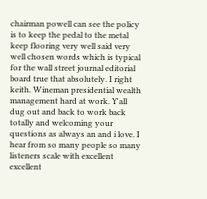chairman powell can see the policy is to keep the pedal to the metal keep flooring very well said very well chosen words which is typical for the wall street journal editorial board true that absolutely. I right keith. Wineman presidential wealth management hard at work. Y'all dug out and back to work back totally and welcoming your questions as always an and i love. I hear from so many people so many listeners scale with excellent excellent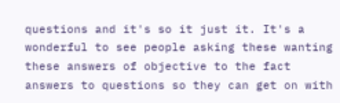questions and it's so it just it. It's a wonderful to see people asking these wanting these answers of objective to the fact answers to questions so they can get on with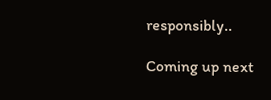responsibly..

Coming up next